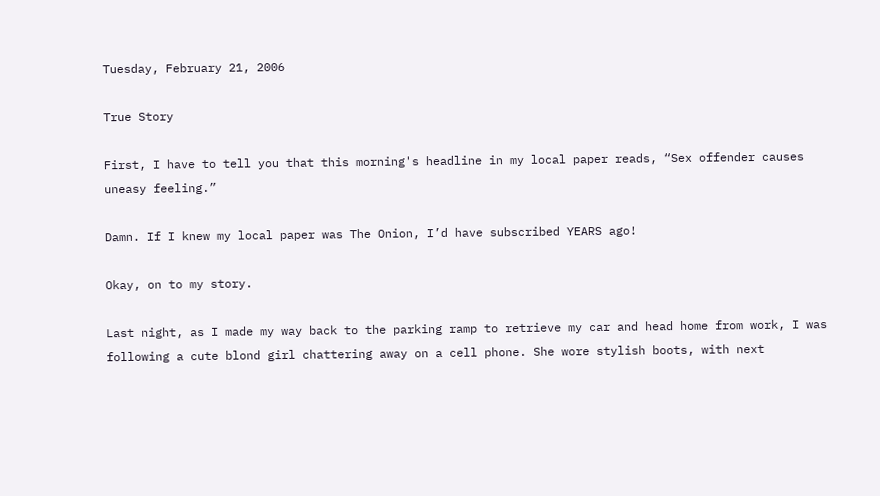Tuesday, February 21, 2006

True Story

First, I have to tell you that this morning's headline in my local paper reads, “Sex offender causes uneasy feeling.”

Damn. If I knew my local paper was The Onion, I’d have subscribed YEARS ago!

Okay, on to my story.

Last night, as I made my way back to the parking ramp to retrieve my car and head home from work, I was following a cute blond girl chattering away on a cell phone. She wore stylish boots, with next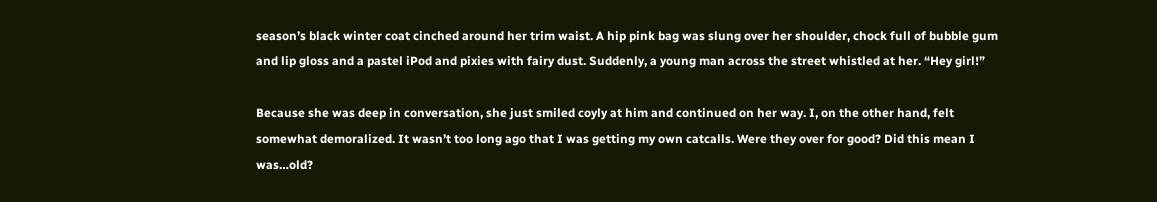season’s black winter coat cinched around her trim waist. A hip pink bag was slung over her shoulder, chock full of bubble gum and lip gloss and a pastel iPod and pixies with fairy dust. Suddenly, a young man across the street whistled at her. “Hey girl!”

Because she was deep in conversation, she just smiled coyly at him and continued on her way. I, on the other hand, felt somewhat demoralized. It wasn’t too long ago that I was getting my own catcalls. Were they over for good? Did this mean I was…old?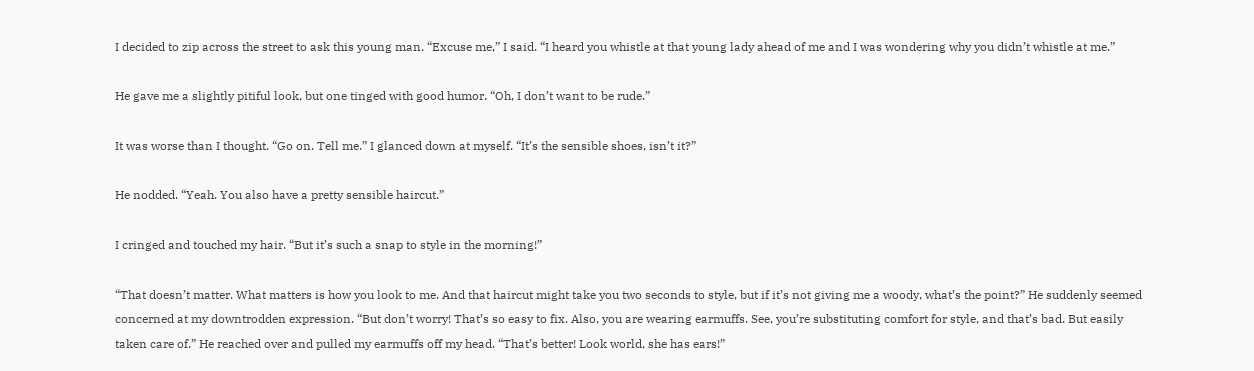I decided to zip across the street to ask this young man. “Excuse me,” I said. “I heard you whistle at that young lady ahead of me and I was wondering why you didn’t whistle at me.”

He gave me a slightly pitiful look, but one tinged with good humor. “Oh, I don’t want to be rude.”

It was worse than I thought. “Go on. Tell me.” I glanced down at myself. “It’s the sensible shoes, isn’t it?”

He nodded. “Yeah. You also have a pretty sensible haircut.”

I cringed and touched my hair. “But it’s such a snap to style in the morning!”

“That doesn’t matter. What matters is how you look to me. And that haircut might take you two seconds to style, but if it’s not giving me a woody, what’s the point?” He suddenly seemed concerned at my downtrodden expression. “But don’t worry! That’s so easy to fix. Also, you are wearing earmuffs. See, you’re substituting comfort for style, and that’s bad. But easily taken care of.” He reached over and pulled my earmuffs off my head. “That’s better! Look world, she has ears!”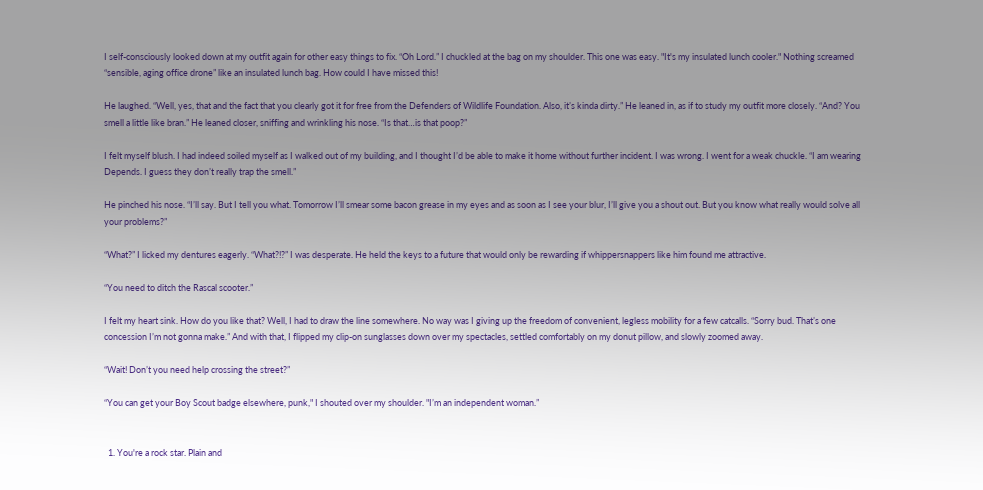I self-consciously looked down at my outfit again for other easy things to fix. “Oh Lord.” I chuckled at the bag on my shoulder. This one was easy. "It's my insulated lunch cooler." Nothing screamed “sensible, aging office drone” like an insulated lunch bag. How could I have missed this!

He laughed. “Well, yes, that and the fact that you clearly got it for free from the Defenders of Wildlife Foundation. Also, it’s kinda dirty.” He leaned in, as if to study my outfit more closely. “And? You smell a little like bran.” He leaned closer, sniffing and wrinkling his nose. “Is that…is that poop?”

I felt myself blush. I had indeed soiled myself as I walked out of my building, and I thought I’d be able to make it home without further incident. I was wrong. I went for a weak chuckle. “I am wearing Depends. I guess they don’t really trap the smell.”

He pinched his nose. “I’ll say. But I tell you what. Tomorrow I’ll smear some bacon grease in my eyes and as soon as I see your blur, I’ll give you a shout out. But you know what really would solve all your problems?”

“What?” I licked my dentures eagerly. “What?!?” I was desperate. He held the keys to a future that would only be rewarding if whippersnappers like him found me attractive.

“You need to ditch the Rascal scooter.”

I felt my heart sink. How do you like that? Well, I had to draw the line somewhere. No way was I giving up the freedom of convenient, legless mobility for a few catcalls. “Sorry bud. That’s one concession I’m not gonna make.” And with that, I flipped my clip-on sunglasses down over my spectacles, settled comfortably on my donut pillow, and slowly zoomed away.

“Wait! Don’t you need help crossing the street?”

“You can get your Boy Scout badge elsewhere, punk," I shouted over my shoulder. "I’m an independent woman.”


  1. You're a rock star. Plain and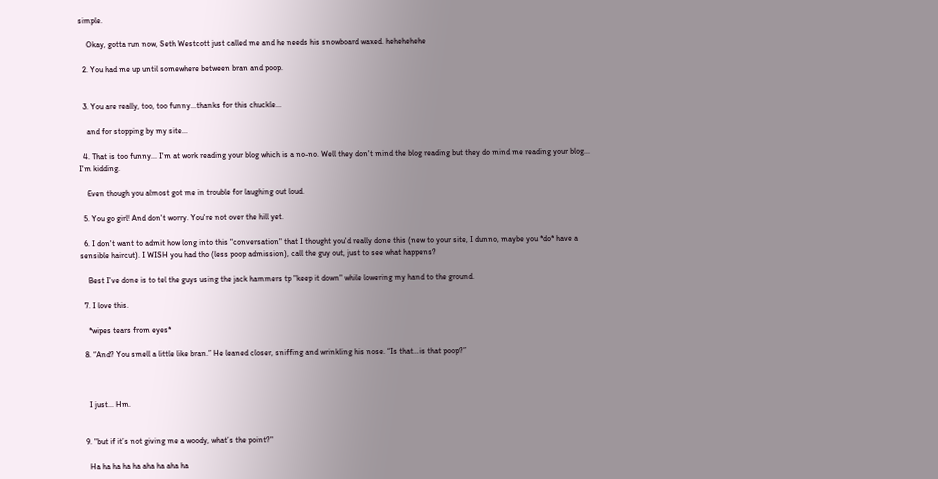simple.

    Okay, gotta run now, Seth Westcott just called me and he needs his snowboard waxed. hehehehehe

  2. You had me up until somewhere between bran and poop.


  3. You are really, too, too funny...thanks for this chuckle...

    and for stopping by my site...

  4. That is too funny... I'm at work reading your blog which is a no-no. Well they don't mind the blog reading but they do mind me reading your blog... I'm kidding.

    Even though you almost got me in trouble for laughing out loud.

  5. You go girl! And don't worry. You're not over the hill yet.

  6. I don't want to admit how long into this "conversation" that I thought you'd really done this (new to your site, I dunno, maybe you *do* have a sensible haircut). I WISH you had tho (less poop admission), call the guy out, just to see what happens?

    Best I've done is to tel the guys using the jack hammers tp "keep it down" while lowering my hand to the ground.

  7. I love this.

    *wipes tears from eyes*

  8. “And? You smell a little like bran.” He leaned closer, sniffing and wrinkling his nose. “Is that…is that poop?”



    I just... Hm.


  9. "but if it’s not giving me a woody, what’s the point?"

    Ha ha ha ha ha aha ha aha ha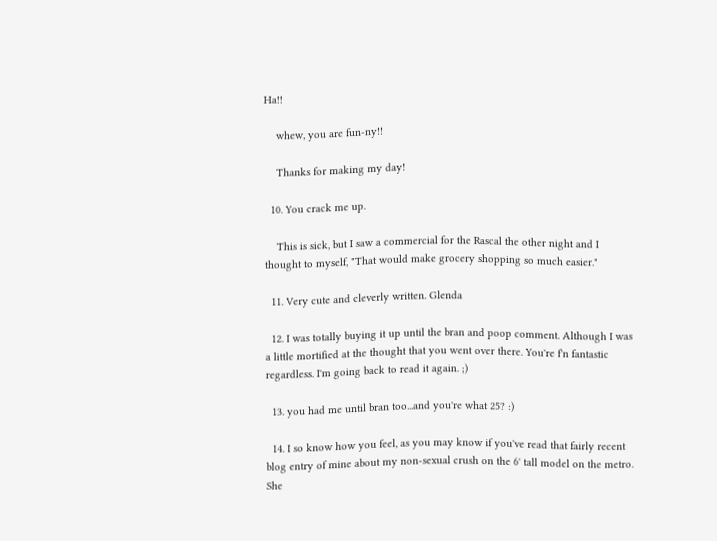Ha!!

    whew, you are fun-ny!!

    Thanks for making my day!

  10. You crack me up.

    This is sick, but I saw a commercial for the Rascal the other night and I thought to myself, "That would make grocery shopping so much easier."

  11. Very cute and cleverly written. Glenda

  12. I was totally buying it up until the bran and poop comment. Although I was a little mortified at the thought that you went over there. You're f'n fantastic regardless. I'm going back to read it again. ;)

  13. you had me until bran too...and you're what 25? :)

  14. I so know how you feel, as you may know if you've read that fairly recent blog entry of mine about my non-sexual crush on the 6' tall model on the metro. She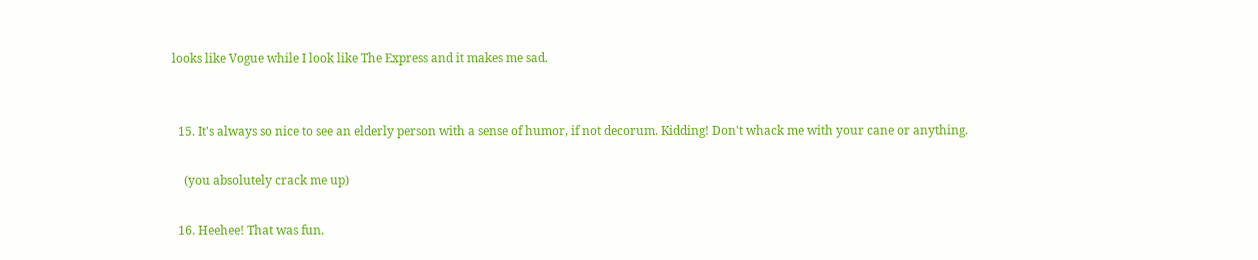looks like Vogue while I look like The Express and it makes me sad.


  15. It's always so nice to see an elderly person with a sense of humor, if not decorum. Kidding! Don't whack me with your cane or anything.

    (you absolutely crack me up)

  16. Heehee! That was fun.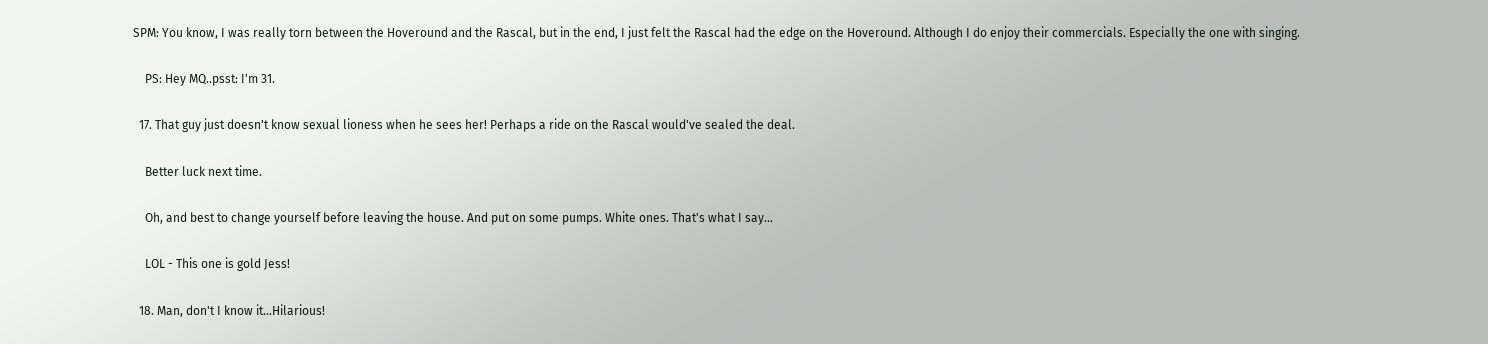SPM: You know, I was really torn between the Hoveround and the Rascal, but in the end, I just felt the Rascal had the edge on the Hoveround. Although I do enjoy their commercials. Especially the one with singing.

    PS: Hey MQ..psst: I'm 31.

  17. That guy just doesn't know sexual lioness when he sees her! Perhaps a ride on the Rascal would've sealed the deal.

    Better luck next time.

    Oh, and best to change yourself before leaving the house. And put on some pumps. White ones. That's what I say...

    LOL - This one is gold Jess!

  18. Man, don't I know it...Hilarious!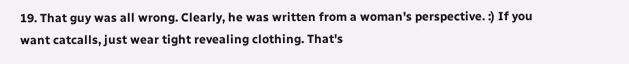19. That guy was all wrong. Clearly, he was written from a woman's perspective. :) If you want catcalls, just wear tight revealing clothing. That's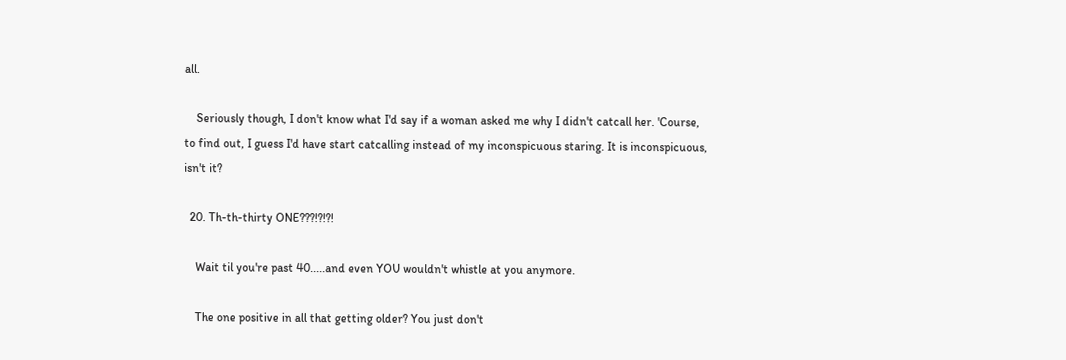all.

    Seriously though, I don't know what I'd say if a woman asked me why I didn't catcall her. 'Course, to find out, I guess I'd have start catcalling instead of my inconspicuous staring. It is inconspicuous, isn't it?

  20. Th-th-thirty ONE???!?!?!

    Wait til you're past 40.....and even YOU wouldn't whistle at you anymore.

    The one positive in all that getting older? You just don't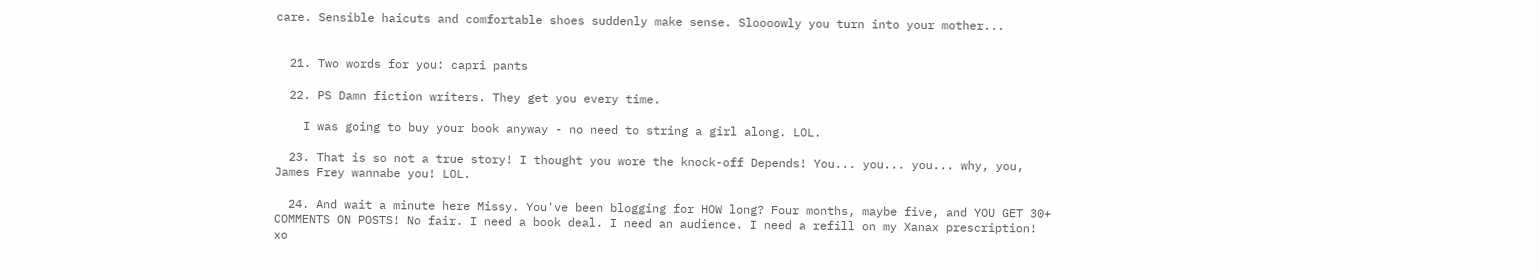care. Sensible haicuts and comfortable shoes suddenly make sense. Sloooowly you turn into your mother...


  21. Two words for you: capri pants

  22. PS Damn fiction writers. They get you every time.

    I was going to buy your book anyway - no need to string a girl along. LOL.

  23. That is so not a true story! I thought you wore the knock-off Depends! You... you... you... why, you, James Frey wannabe you! LOL.

  24. And wait a minute here Missy. You've been blogging for HOW long? Four months, maybe five, and YOU GET 30+ COMMENTS ON POSTS! No fair. I need a book deal. I need an audience. I need a refill on my Xanax prescription! xo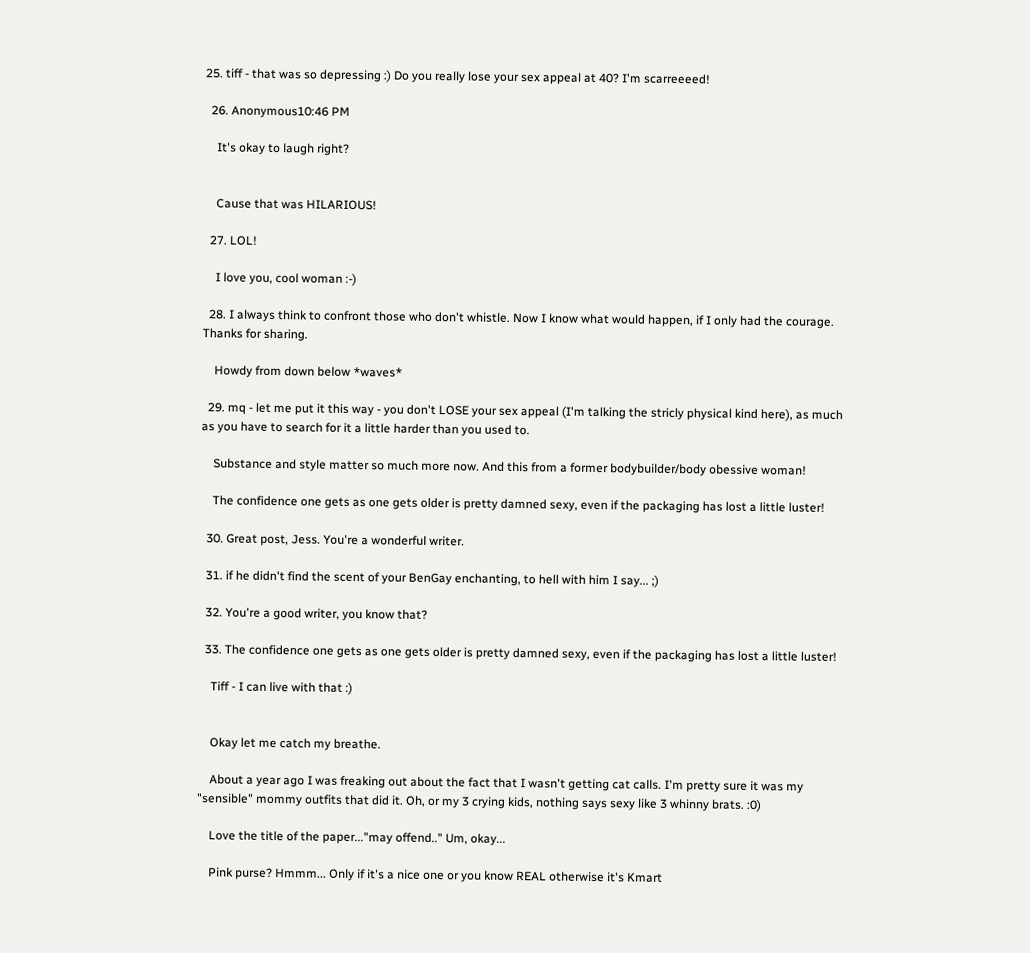25. tiff - that was so depressing :) Do you really lose your sex appeal at 40? I'm scarreeeed!

  26. Anonymous10:46 PM

    It's okay to laugh right?


    Cause that was HILARIOUS!

  27. LOL!

    I love you, cool woman :-)

  28. I always think to confront those who don't whistle. Now I know what would happen, if I only had the courage. Thanks for sharing.

    Howdy from down below *waves*

  29. mq - let me put it this way - you don't LOSE your sex appeal (I'm talking the stricly physical kind here), as much as you have to search for it a little harder than you used to.

    Substance and style matter so much more now. And this from a former bodybuilder/body obessive woman!

    The confidence one gets as one gets older is pretty damned sexy, even if the packaging has lost a little luster!

  30. Great post, Jess. You're a wonderful writer.

  31. if he didn't find the scent of your BenGay enchanting, to hell with him I say... ;)

  32. You're a good writer, you know that?

  33. The confidence one gets as one gets older is pretty damned sexy, even if the packaging has lost a little luster!

    Tiff - I can live with that :)


    Okay let me catch my breathe.

    About a year ago I was freaking out about the fact that I wasn't getting cat calls. I'm pretty sure it was my "sensible" mommy outfits that did it. Oh, or my 3 crying kids, nothing says sexy like 3 whinny brats. :0)

    Love the title of the paper..."may offend.." Um, okay...

    Pink purse? Hmmm... Only if it's a nice one or you know REAL otherwise it's Kmart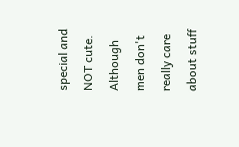special and NOT cute. Although men don't really care about stuff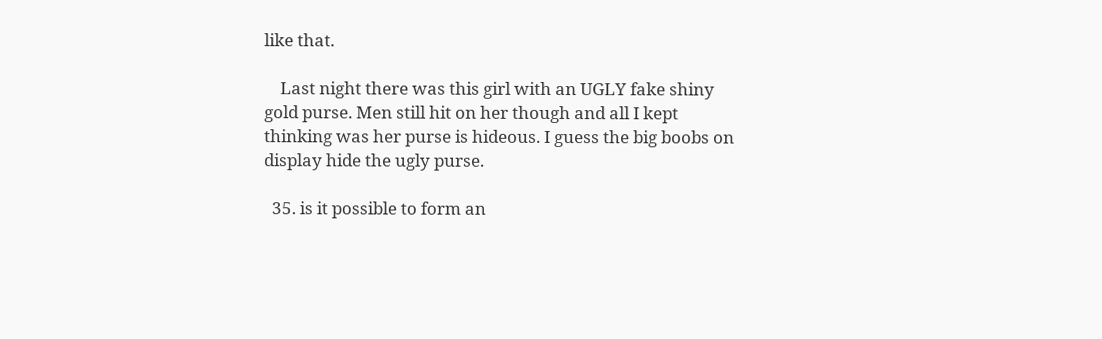like that.

    Last night there was this girl with an UGLY fake shiny gold purse. Men still hit on her though and all I kept thinking was her purse is hideous. I guess the big boobs on display hide the ugly purse.

  35. is it possible to form an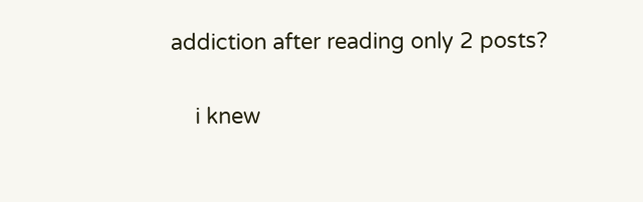addiction after reading only 2 posts?

    i knew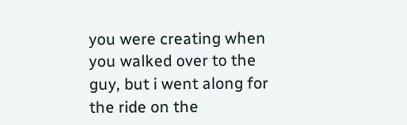you were creating when you walked over to the guy, but i went along for the ride on the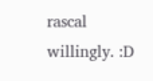rascal willingly. :D